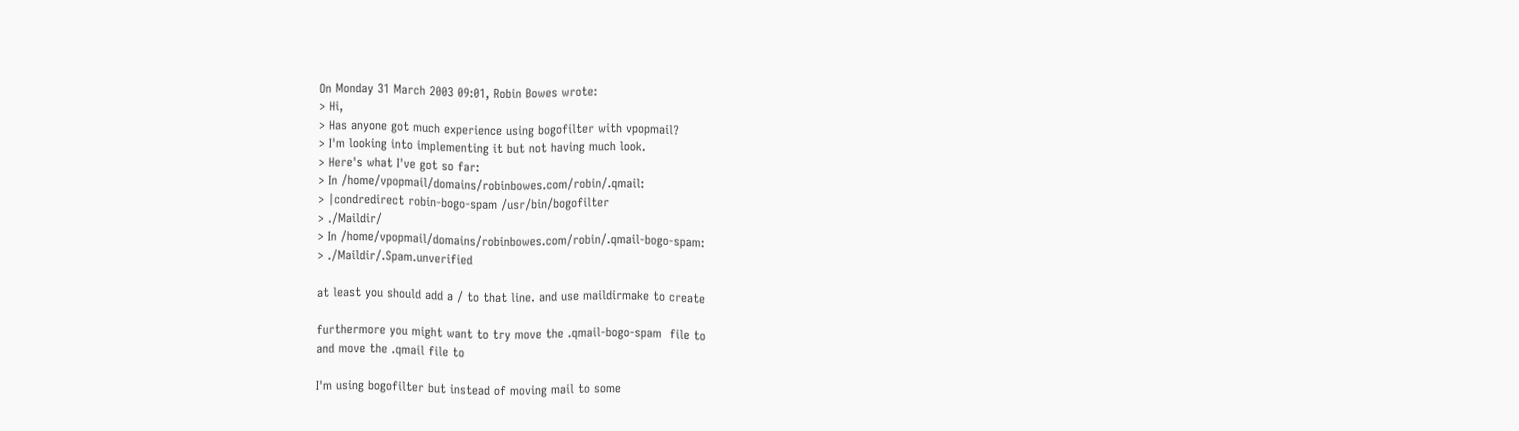On Monday 31 March 2003 09:01, Robin Bowes wrote:
> Hi,
> Has anyone got much experience using bogofilter with vpopmail?
> I'm looking into implementing it but not having much look.
> Here's what I've got so far:
> In /home/vpopmail/domains/robinbowes.com/robin/.qmail:
> |condredirect robin-bogo-spam /usr/bin/bogofilter
> ./Maildir/
> In /home/vpopmail/domains/robinbowes.com/robin/.qmail-bogo-spam:
> ./Maildir/.Spam.unverified

at least you should add a / to that line. and use maildirmake to create

furthermore you might want to try move the .qmail-bogo-spam  file to
and move the .qmail file to

I'm using bogofilter but instead of moving mail to some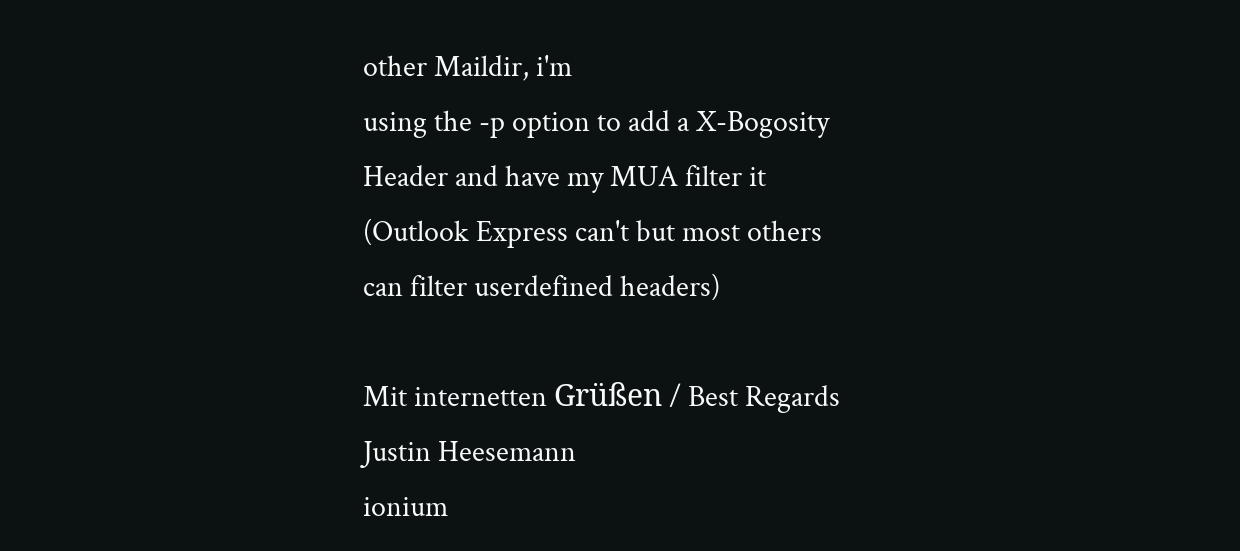other Maildir, i'm
using the -p option to add a X-Bogosity Header and have my MUA filter it
(Outlook Express can't but most others can filter userdefined headers)

Mit internetten Grüßen / Best Regards
Justin Heesemann                                        ionium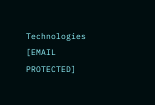Technologies
[EMAIL PROTECTED]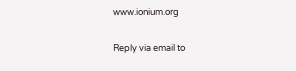www.ionium.org

Reply via email to